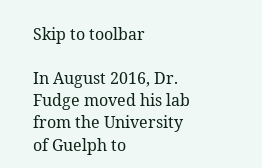Skip to toolbar

In August 2016, Dr. Fudge moved his lab from the University of Guelph to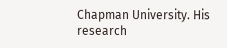Chapman University. His research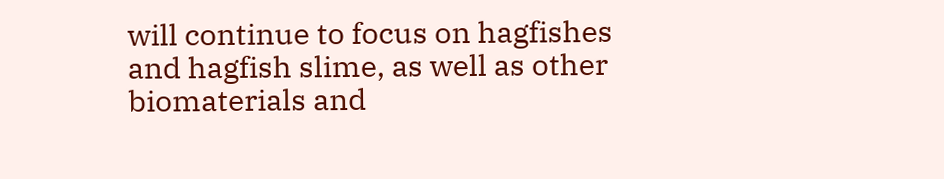will continue to focus on hagfishes and hagfish slime, as well as other biomaterials and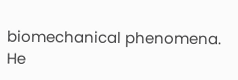biomechanical phenomena. He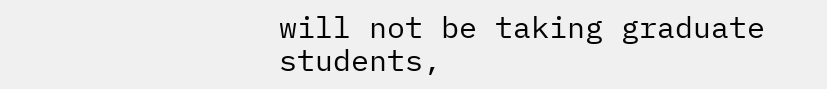will not be taking graduate students,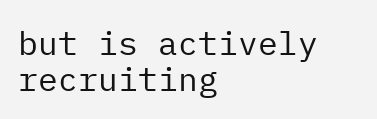but is actively recruiting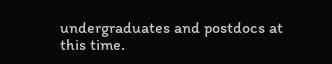undergraduates and postdocs at this time.